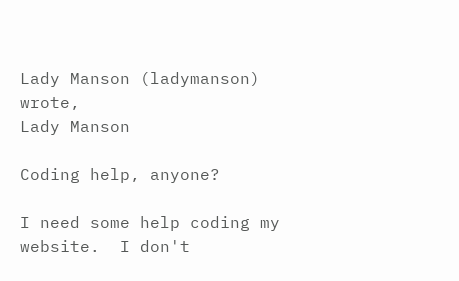Lady Manson (ladymanson) wrote,
Lady Manson

Coding help, anyone?

I need some help coding my website.  I don't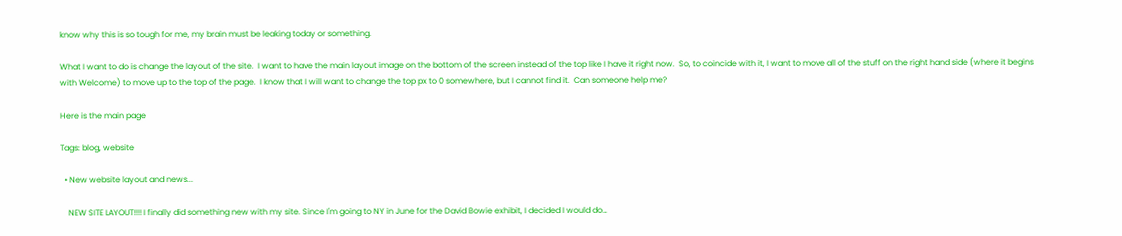know why this is so tough for me, my brain must be leaking today or something.

What I want to do is change the layout of the site.  I want to have the main layout image on the bottom of the screen instead of the top like I have it right now.  So, to coincide with it, I want to move all of the stuff on the right hand side (where it begins with Welcome) to move up to the top of the page.  I know that I will want to change the top px to 0 somewhere, but I cannot find it.  Can someone help me?

Here is the main page

Tags: blog, website

  • New website layout and news...

    NEW SITE LAYOUT!!!! I finally did something new with my site. Since I'm going to NY in June for the David Bowie exhibit, I decided I would do…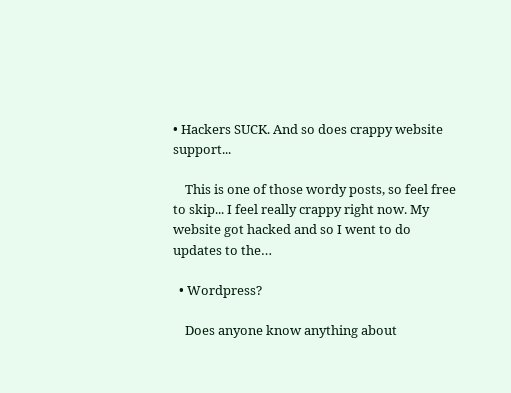• Hackers SUCK. And so does crappy website support...

    This is one of those wordy posts, so feel free to skip... I feel really crappy right now. My website got hacked and so I went to do updates to the…

  • Wordpress?

    Does anyone know anything about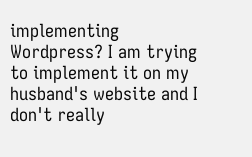implementing Wordpress? I am trying to implement it on my husband's website and I don't really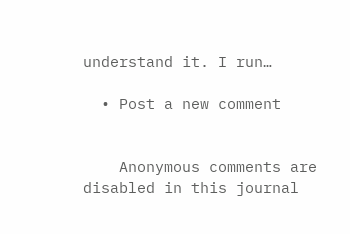understand it. I run…

  • Post a new comment


    Anonymous comments are disabled in this journal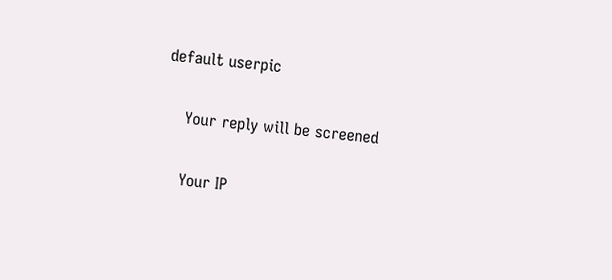default userpic

    Your reply will be screened

    Your IP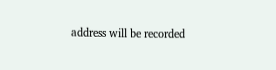address will be recorded